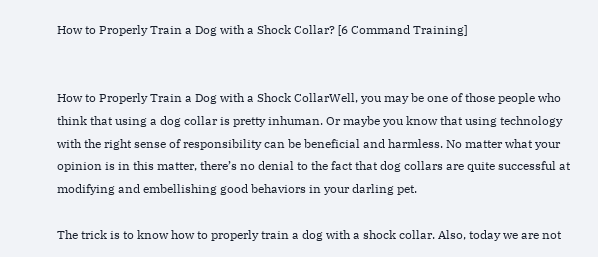How to Properly Train a Dog with a Shock Collar? [6 Command Training]


How to Properly Train a Dog with a Shock CollarWell, you may be one of those people who think that using a dog collar is pretty inhuman. Or maybe you know that using technology with the right sense of responsibility can be beneficial and harmless. No matter what your opinion is in this matter, there’s no denial to the fact that dog collars are quite successful at modifying and embellishing good behaviors in your darling pet.

The trick is to know how to properly train a dog with a shock collar. Also, today we are not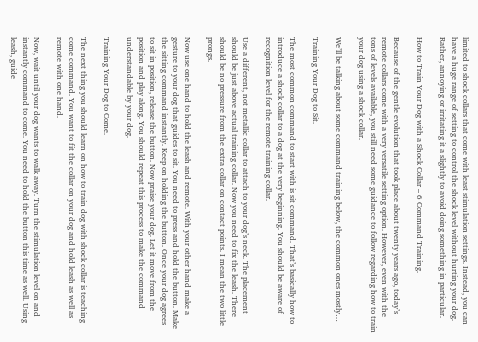limited to shock collars that come with least stimulation settings. Instead, you can have a huge range of setting to control the shock level without hurting your dog. Rather, annoying or irritating it a slightly to avoid doing something in particular.

How to Train Your Dog with a Shock Collar – 6 Command Training.

Because of the gentle evolution that took place about twenty years ago, today’s remote collars come with a very versatile setting option. However, even with the tons of levels available, you still need some guidance to follow regarding how to train your dog using a shock collar.

We’ll be talking about some command training below, the common ones mostly…

Training Your Dog to Sit.

The most common command to start with is sit command. That’s basically how to introduce a shock collar to a dog at the very beginning. You should be aware of recognition level for the remote training collar.

Use a different, not metallic collar to attach to your dog’s neck. The placement should be just above actual training collar. Now you need to fix the leash. There should be no pressure from the extra collar on contact points. I mean the two little prongs.

Now use one hand to hold the leash and remote. With your other hand make a gesture to your dog that guides to sit. You need to press and hold the button. Make the sitting command instantly. Keep on holding the button. Once your dog agrees to sit in position, release the button. Now praise your dog. Let it move from the position and play along. You should repeat this process to make the command understandable by your dog.

Training Your Dog to Come.

The next thing you should learn on how to train dog with shock collar is teaching come command. You want to fit the collar on your dog and hold leash as well as remote with one hand.

Now, wait until your dog wants to walk away. Turn the stimulation level on and instantly command to come. You need to hold the button this time as well. Using leash, guide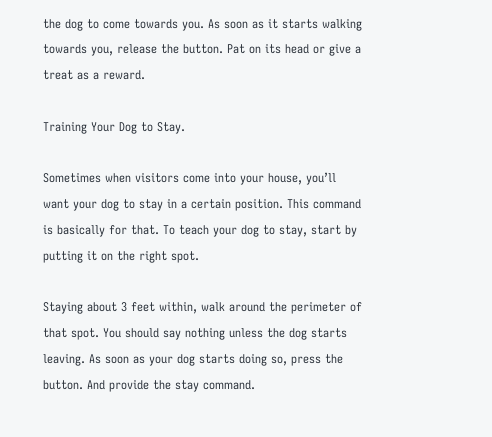the dog to come towards you. As soon as it starts walking towards you, release the button. Pat on its head or give a treat as a reward.

Training Your Dog to Stay.

Sometimes when visitors come into your house, you’ll want your dog to stay in a certain position. This command is basically for that. To teach your dog to stay, start by putting it on the right spot.

Staying about 3 feet within, walk around the perimeter of that spot. You should say nothing unless the dog starts leaving. As soon as your dog starts doing so, press the button. And provide the stay command.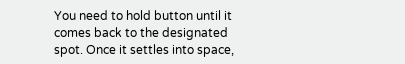You need to hold button until it comes back to the designated spot. Once it settles into space,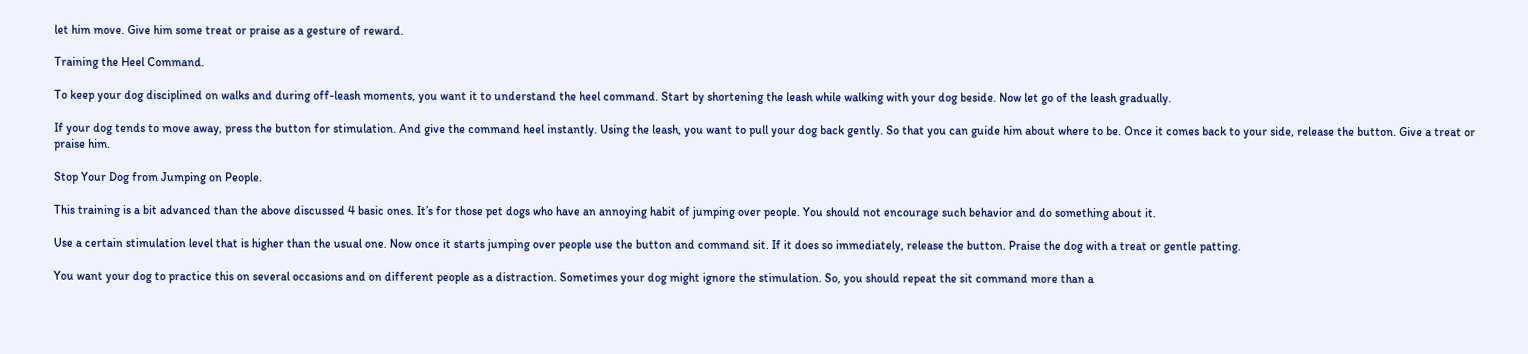let him move. Give him some treat or praise as a gesture of reward.

Training the Heel Command.

To keep your dog disciplined on walks and during off-leash moments, you want it to understand the heel command. Start by shortening the leash while walking with your dog beside. Now let go of the leash gradually.

If your dog tends to move away, press the button for stimulation. And give the command heel instantly. Using the leash, you want to pull your dog back gently. So that you can guide him about where to be. Once it comes back to your side, release the button. Give a treat or praise him.

Stop Your Dog from Jumping on People.

This training is a bit advanced than the above discussed 4 basic ones. It’s for those pet dogs who have an annoying habit of jumping over people. You should not encourage such behavior and do something about it.

Use a certain stimulation level that is higher than the usual one. Now once it starts jumping over people use the button and command sit. If it does so immediately, release the button. Praise the dog with a treat or gentle patting.

You want your dog to practice this on several occasions and on different people as a distraction. Sometimes your dog might ignore the stimulation. So, you should repeat the sit command more than a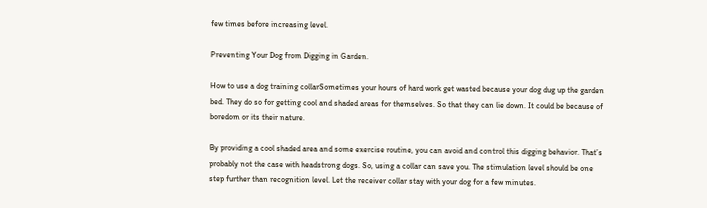few times before increasing level.

Preventing Your Dog from Digging in Garden.

How to use a dog training collarSometimes your hours of hard work get wasted because your dog dug up the garden bed. They do so for getting cool and shaded areas for themselves. So that they can lie down. It could be because of boredom or its their nature.

By providing a cool shaded area and some exercise routine, you can avoid and control this digging behavior. That’s probably not the case with headstrong dogs. So, using a collar can save you. The stimulation level should be one step further than recognition level. Let the receiver collar stay with your dog for a few minutes.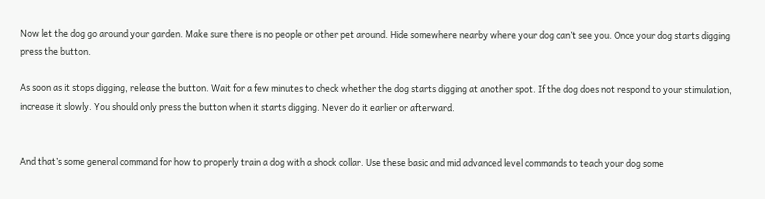Now let the dog go around your garden. Make sure there is no people or other pet around. Hide somewhere nearby where your dog can’t see you. Once your dog starts digging press the button.

As soon as it stops digging, release the button. Wait for a few minutes to check whether the dog starts digging at another spot. If the dog does not respond to your stimulation, increase it slowly. You should only press the button when it starts digging. Never do it earlier or afterward.


And that’s some general command for how to properly train a dog with a shock collar. Use these basic and mid advanced level commands to teach your dog some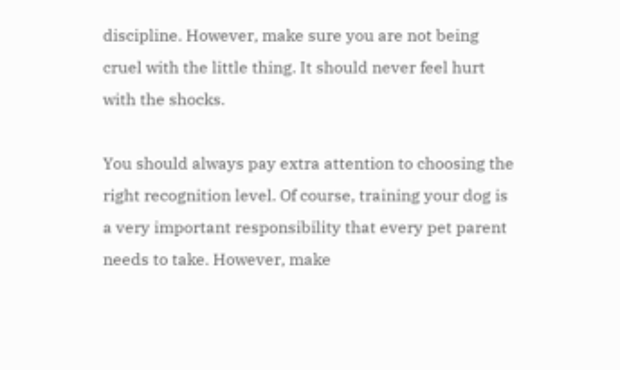discipline. However, make sure you are not being cruel with the little thing. It should never feel hurt with the shocks.

You should always pay extra attention to choosing the right recognition level. Of course, training your dog is a very important responsibility that every pet parent needs to take. However, make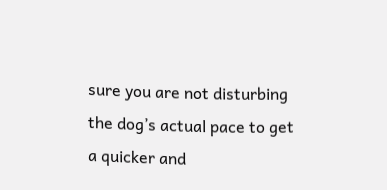sure you are not disturbing the dog’s actual pace to get a quicker and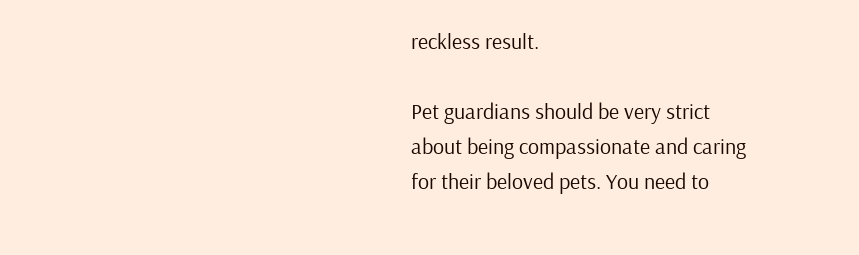reckless result.

Pet guardians should be very strict about being compassionate and caring for their beloved pets. You need to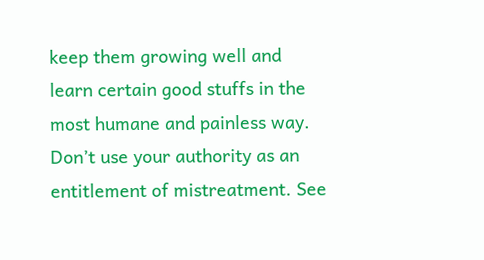keep them growing well and learn certain good stuffs in the most humane and painless way. Don’t use your authority as an entitlement of mistreatment. See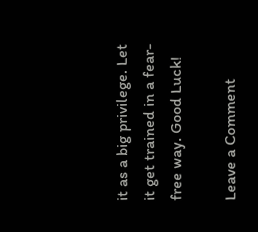it as a big privilege. Let it get trained in a fear-free way. Good Luck!

Leave a Comment